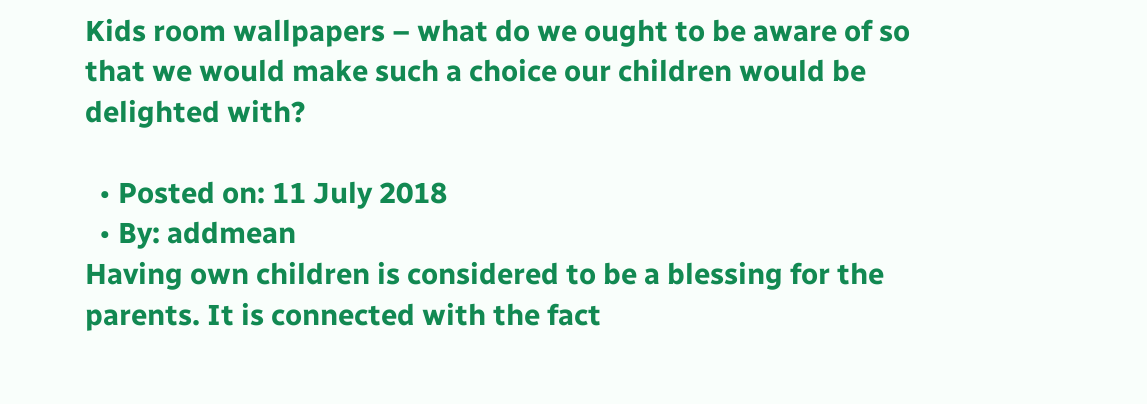Kids room wallpapers – what do we ought to be aware of so that we would make such a choice our children would be delighted with?

  • Posted on: 11 July 2018
  • By: addmean
Having own children is considered to be a blessing for the parents. It is connected with the fact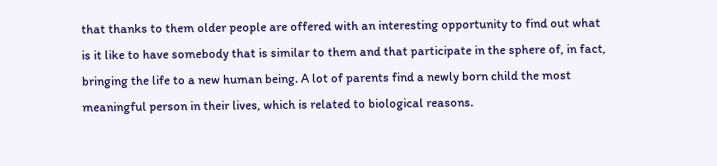that thanks to them older people are offered with an interesting opportunity to find out what is it like to have somebody that is similar to them and that participate in the sphere of, in fact, bringing the life to a new human being. A lot of parents find a newly born child the most meaningful person in their lives, which is related to biological reasons.